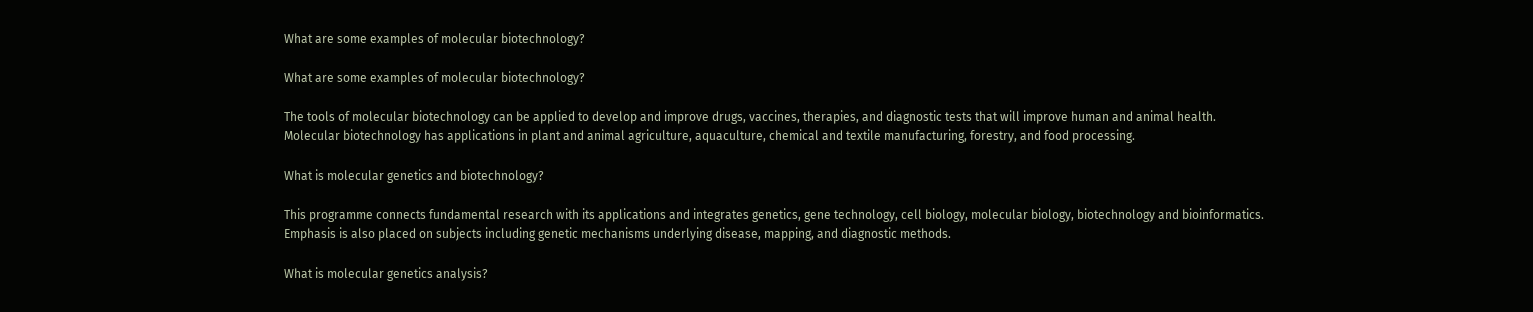What are some examples of molecular biotechnology?

What are some examples of molecular biotechnology?

The tools of molecular biotechnology can be applied to develop and improve drugs, vaccines, therapies, and diagnostic tests that will improve human and animal health. Molecular biotechnology has applications in plant and animal agriculture, aquaculture, chemical and textile manufacturing, forestry, and food processing.

What is molecular genetics and biotechnology?

This programme connects fundamental research with its applications and integrates genetics, gene technology, cell biology, molecular biology, biotechnology and bioinformatics. Emphasis is also placed on subjects including genetic mechanisms underlying disease, mapping, and diagnostic methods.

What is molecular genetics analysis?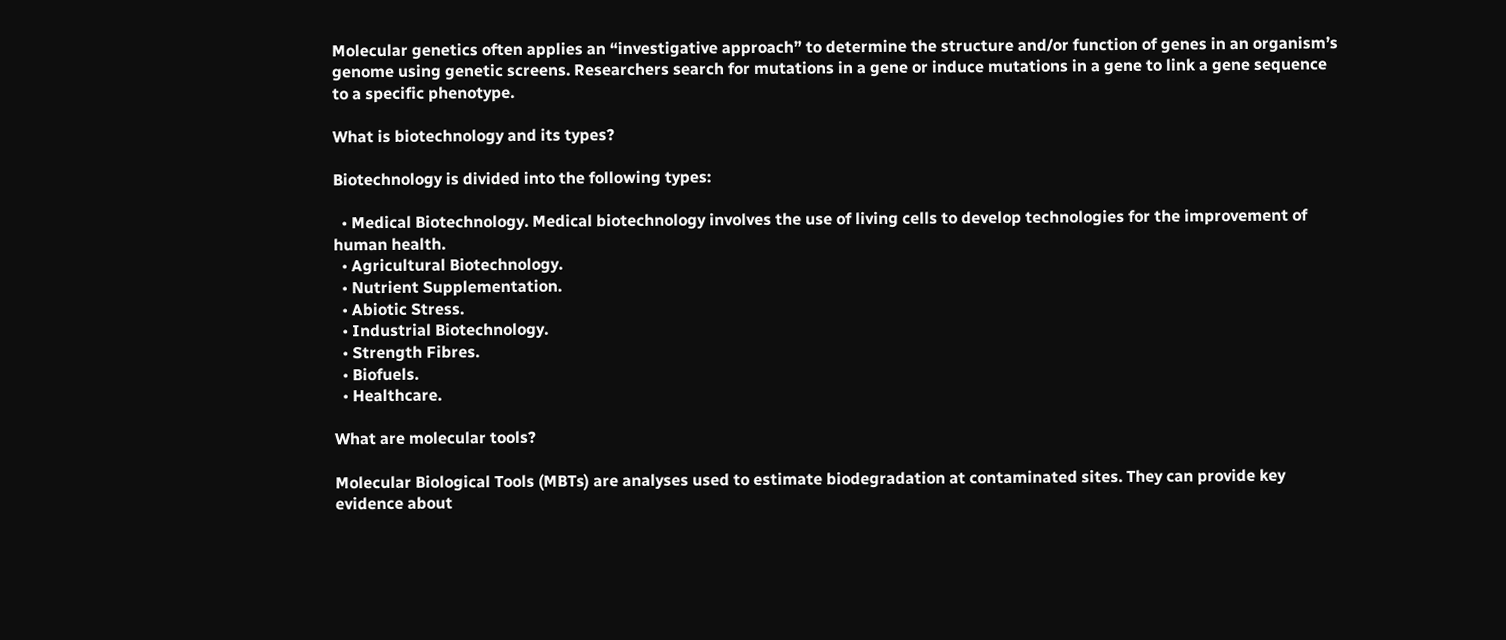Molecular genetics often applies an “investigative approach” to determine the structure and/or function of genes in an organism’s genome using genetic screens. Researchers search for mutations in a gene or induce mutations in a gene to link a gene sequence to a specific phenotype.

What is biotechnology and its types?

Biotechnology is divided into the following types:

  • Medical Biotechnology. Medical biotechnology involves the use of living cells to develop technologies for the improvement of human health.
  • Agricultural Biotechnology.
  • Nutrient Supplementation.
  • Abiotic Stress.
  • Industrial Biotechnology.
  • Strength Fibres.
  • Biofuels.
  • Healthcare.

What are molecular tools?

Molecular Biological Tools (MBTs) are analyses used to estimate biodegradation at contaminated sites. They can provide key evidence about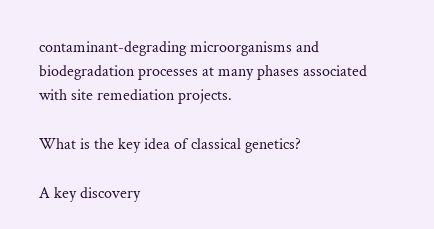contaminant-degrading microorganisms and biodegradation processes at many phases associated with site remediation projects.

What is the key idea of classical genetics?

A key discovery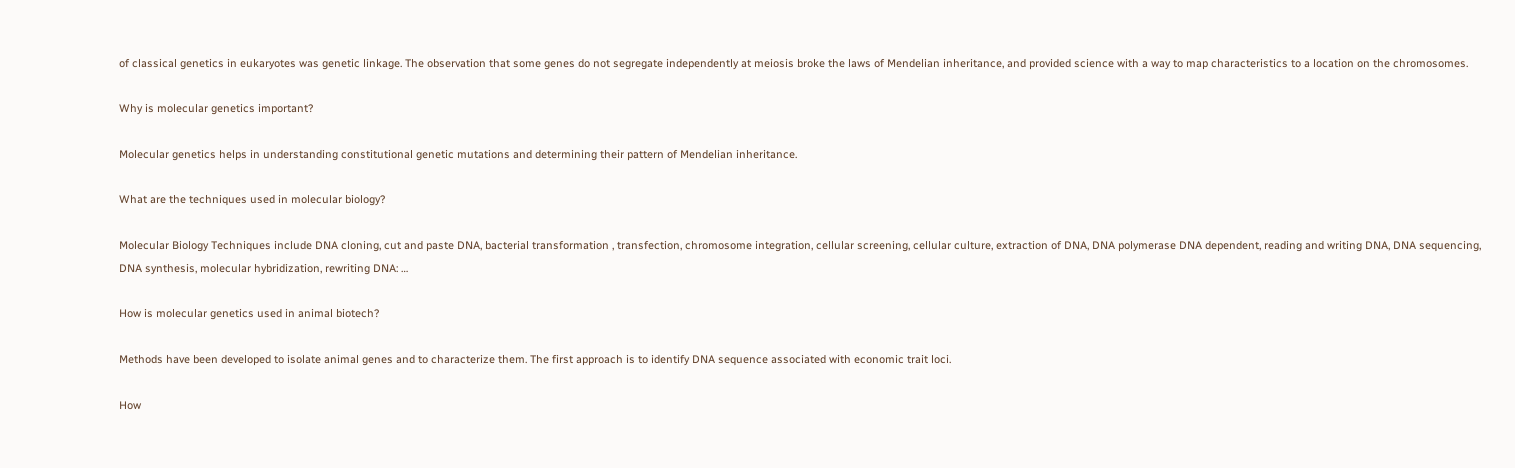of classical genetics in eukaryotes was genetic linkage. The observation that some genes do not segregate independently at meiosis broke the laws of Mendelian inheritance, and provided science with a way to map characteristics to a location on the chromosomes.

Why is molecular genetics important?

Molecular genetics helps in understanding constitutional genetic mutations and determining their pattern of Mendelian inheritance.

What are the techniques used in molecular biology?

Molecular Biology Techniques include DNA cloning, cut and paste DNA, bacterial transformation , transfection, chromosome integration, cellular screening, cellular culture, extraction of DNA, DNA polymerase DNA dependent, reading and writing DNA, DNA sequencing, DNA synthesis, molecular hybridization, rewriting DNA: …

How is molecular genetics used in animal biotech?

Methods have been developed to isolate animal genes and to characterize them. The first approach is to identify DNA sequence associated with economic trait loci.

How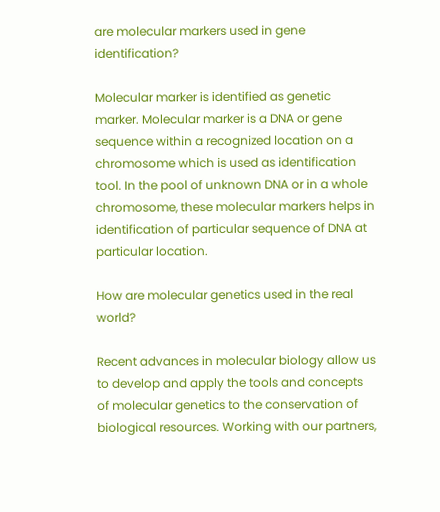are molecular markers used in gene identification?

Molecular marker is identified as genetic marker. Molecular marker is a DNA or gene sequence within a recognized location on a chromosome which is used as identification tool. In the pool of unknown DNA or in a whole chromosome, these molecular markers helps in identification of particular sequence of DNA at particular location.

How are molecular genetics used in the real world?

Recent advances in molecular biology allow us to develop and apply the tools and concepts of molecular genetics to the conservation of biological resources. Working with our partners,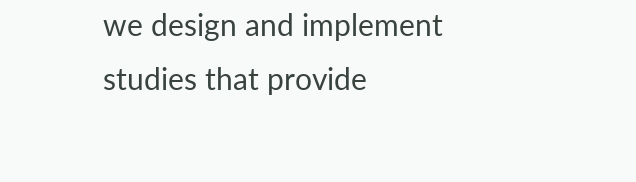we design and implement studies that provide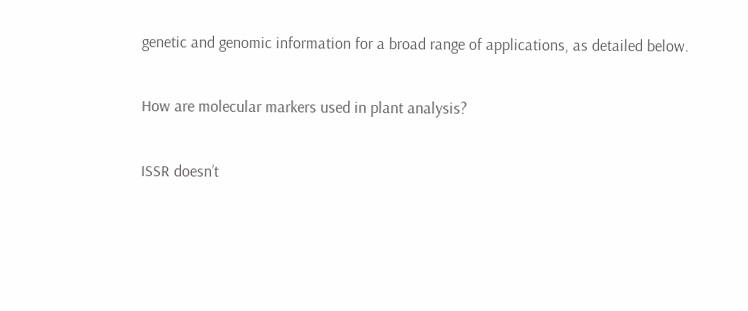genetic and genomic information for a broad range of applications, as detailed below.

How are molecular markers used in plant analysis?

ISSR doesn’t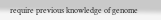require previous knowledge of genome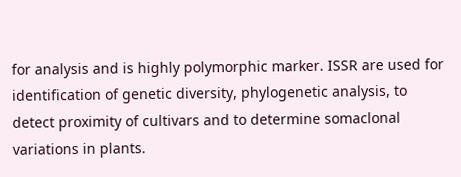for analysis and is highly polymorphic marker. ISSR are used for identification of genetic diversity, phylogenetic analysis, to detect proximity of cultivars and to determine somaclonal variations in plants.